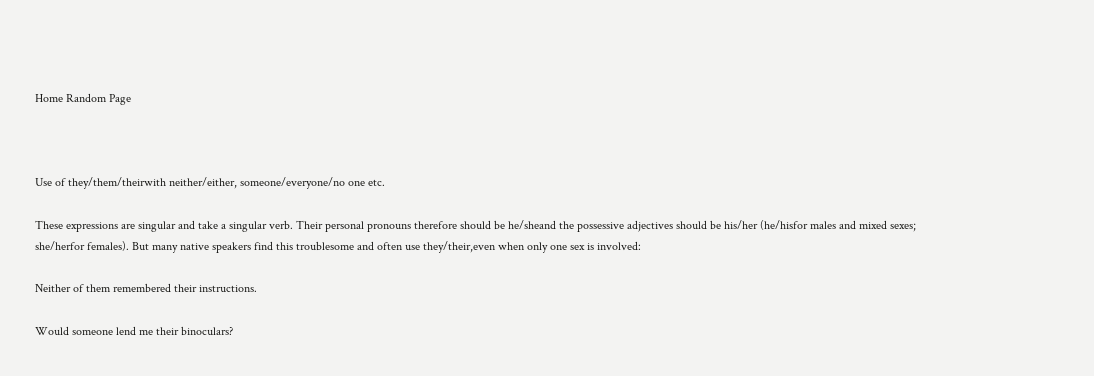Home Random Page



Use of they/them/theirwith neither/either, someone/everyone/no one etc.

These expressions are singular and take a singular verb. Their personal pronouns therefore should be he/sheand the possessive adjectives should be his/her (he/hisfor males and mixed sexes; she/herfor females). But many native speakers find this troublesome and often use they/their,even when only one sex is involved:

Neither of them remembered their instructions.

Would someone lend me their binoculars?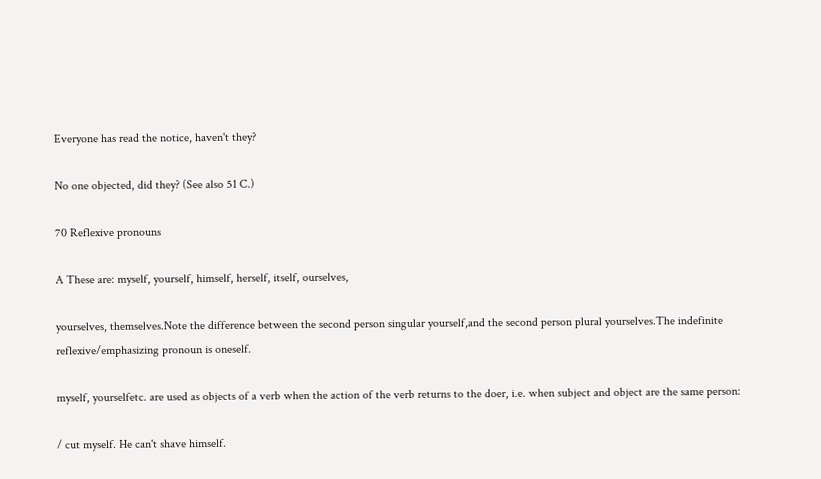Everyone has read the notice, haven't they?

No one objected, did they? (See also 51 C.)

70 Reflexive pronouns

A These are: myself, yourself, himself, herself, itself, ourselves,

yourselves, themselves.Note the difference between the second person singular yourself,and the second person plural yourselves.The indefinite reflexive/emphasizing pronoun is oneself.

myself, yourselfetc. are used as objects of a verb when the action of the verb returns to the doer, i.e. when subject and object are the same person:

/ cut myself. He can't shave himself.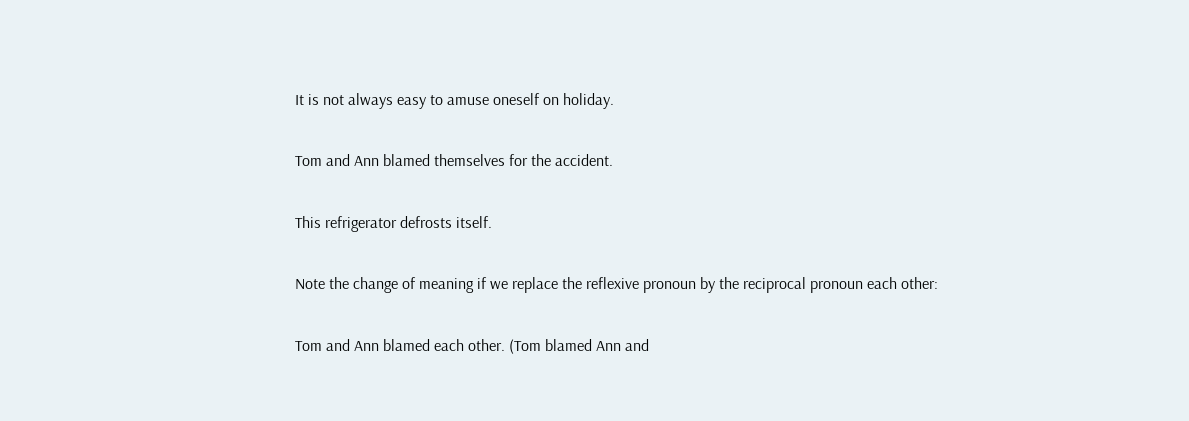It is not always easy to amuse oneself on holiday.

Tom and Ann blamed themselves for the accident.

This refrigerator defrosts itself.

Note the change of meaning if we replace the reflexive pronoun by the reciprocal pronoun each other:

Tom and Ann blamed each other. (Tom blamed Ann and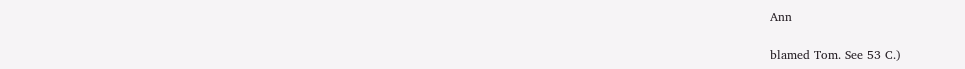Ann

blamed Tom. See 53 C.)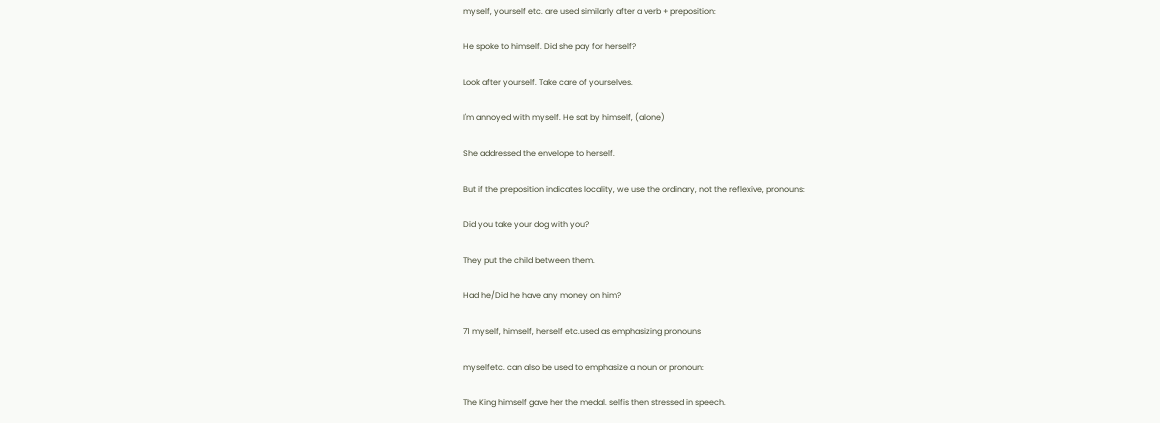myself, yourself etc. are used similarly after a verb + preposition:

He spoke to himself. Did she pay for herself?

Look after yourself. Take care of yourselves.

I'm annoyed with myself. He sat by himself, (alone)

She addressed the envelope to herself.

But if the preposition indicates locality, we use the ordinary, not the reflexive, pronouns:

Did you take your dog with you?

They put the child between them.

Had he/Did he have any money on him?

71 myself, himself, herself etc.used as emphasizing pronouns

myselfetc. can also be used to emphasize a noun or pronoun:

The King himself gave her the medal. selfis then stressed in speech.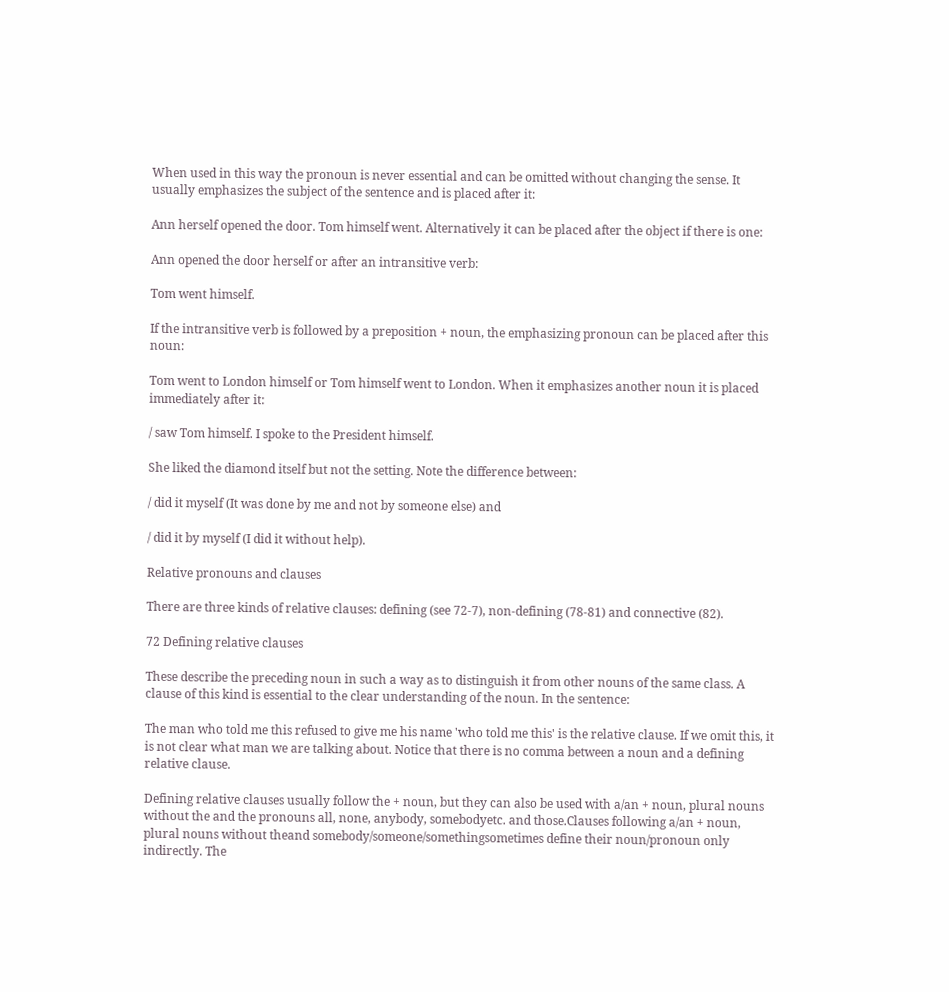When used in this way the pronoun is never essential and can be omitted without changing the sense. It usually emphasizes the subject of the sentence and is placed after it:

Ann herself opened the door. Tom himself went. Alternatively it can be placed after the object if there is one:

Ann opened the door herself or after an intransitive verb:

Tom went himself.

If the intransitive verb is followed by a preposition + noun, the emphasizing pronoun can be placed after this noun:

Tom went to London himself or Tom himself went to London. When it emphasizes another noun it is placed immediately after it:

/ saw Tom himself. I spoke to the President himself.

She liked the diamond itself but not the setting. Note the difference between:

/ did it myself (It was done by me and not by someone else) and

/ did it by myself (I did it without help).

Relative pronouns and clauses

There are three kinds of relative clauses: defining (see 72-7), non-defining (78-81) and connective (82).

72 Defining relative clauses

These describe the preceding noun in such a way as to distinguish it from other nouns of the same class. A clause of this kind is essential to the clear understanding of the noun. In the sentence:

The man who told me this refused to give me his name 'who told me this' is the relative clause. If we omit this, it is not clear what man we are talking about. Notice that there is no comma between a noun and a defining relative clause.

Defining relative clauses usually follow the + noun, but they can also be used with a/an + noun, plural nouns without the and the pronouns all, none, anybody, somebodyetc. and those.Clauses following a/an + noun, plural nouns without theand somebody/someone/somethingsometimes define their noun/pronoun only indirectly. The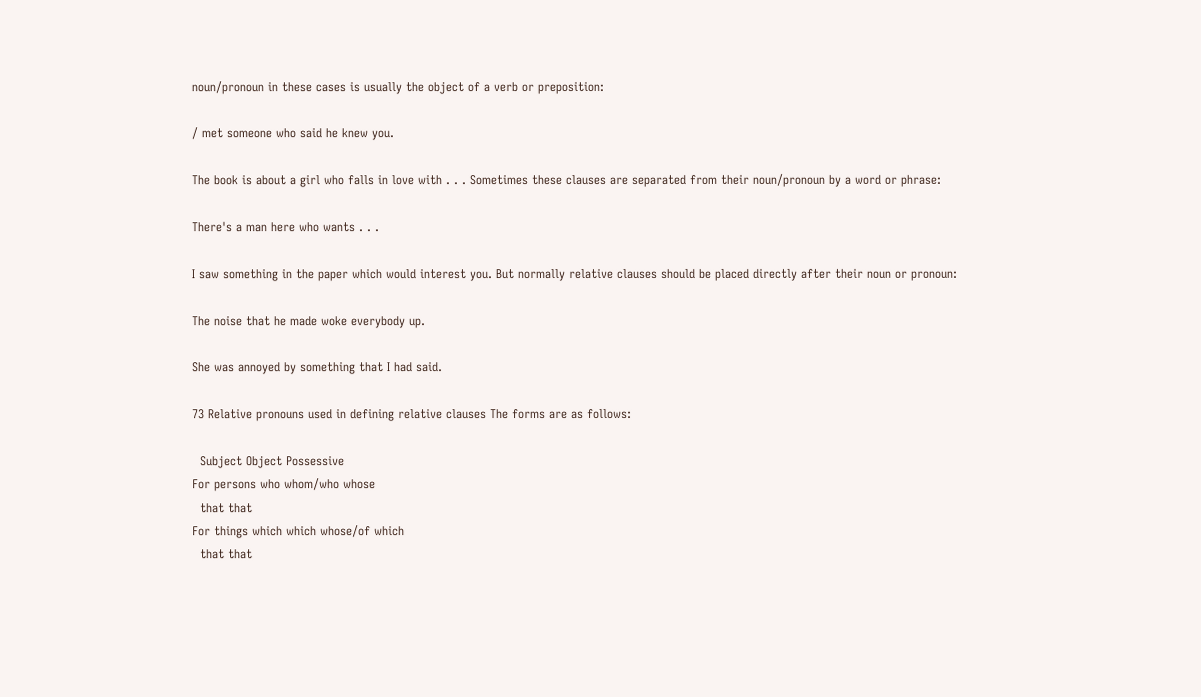noun/pronoun in these cases is usually the object of a verb or preposition:

/ met someone who said he knew you.

The book is about a girl who falls in love with . . . Sometimes these clauses are separated from their noun/pronoun by a word or phrase:

There's a man here who wants . . .

I saw something in the paper which would interest you. But normally relative clauses should be placed directly after their noun or pronoun:

The noise that he made woke everybody up.

She was annoyed by something that I had said.

73 Relative pronouns used in defining relative clauses The forms are as follows:

  Subject Object Possessive
For persons who whom/who whose
  that that
For things which which whose/of which
  that that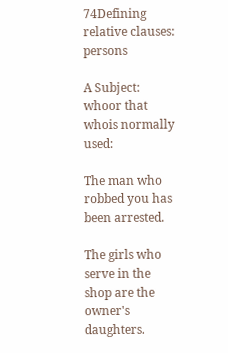74Defining relative clauses: persons

A Subject: whoor that whois normally used:

The man who robbed you has been arrested.

The girls who serve in the shop are the owner's daughters.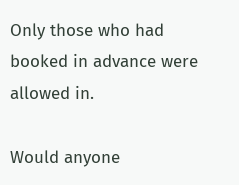Only those who had booked in advance were allowed in.

Would anyone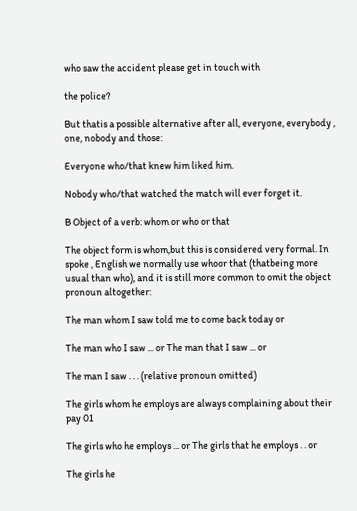who saw the accident please get in touch with

the police?

But thatis a possible alternative after all, everyone, everybody , one, nobody and those:

Everyone who/that knew him liked him.

Nobody who/that watched the match will ever forget it.

B Object of a verb: whom or who or that

The object form is whom,but this is considered very formal. In spoke , English we normally use whoor that (thatbeing more usual than who), and it is still more common to omit the object pronoun altogether:

The man whom I saw told me to come back today or

The man who I saw ... or The man that I saw ... or

The man I saw . . . (relative pronoun omitted)

The girls whom he employs are always complaining about their pay 01

The girls who he employs ... or The girls that he employs . . or

The girls he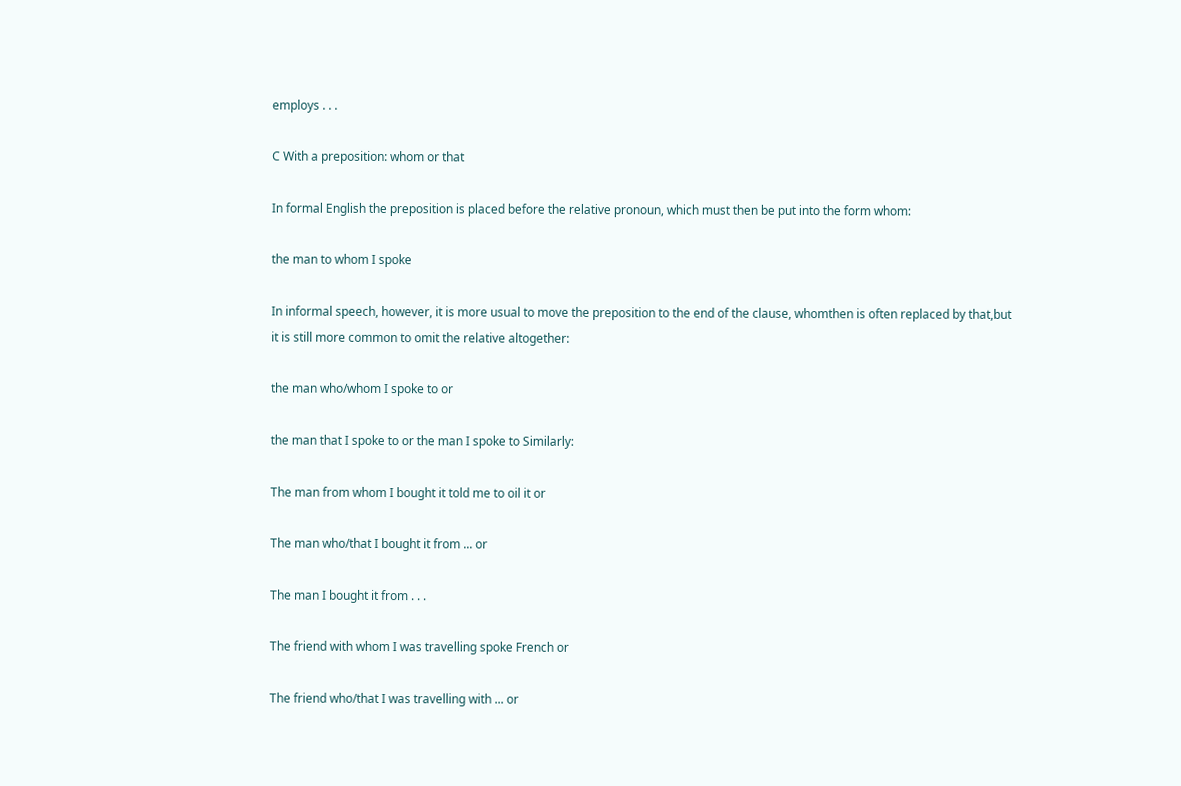employs . . .

C With a preposition: whom or that

In formal English the preposition is placed before the relative pronoun, which must then be put into the form whom:

the man to whom I spoke

In informal speech, however, it is more usual to move the preposition to the end of the clause, whomthen is often replaced by that,but it is still more common to omit the relative altogether:

the man who/whom I spoke to or

the man that I spoke to or the man I spoke to Similarly:

The man from whom I bought it told me to oil it or

The man who/that I bought it from ... or

The man I bought it from . . .

The friend with whom I was travelling spoke French or

The friend who/that I was travelling with ... or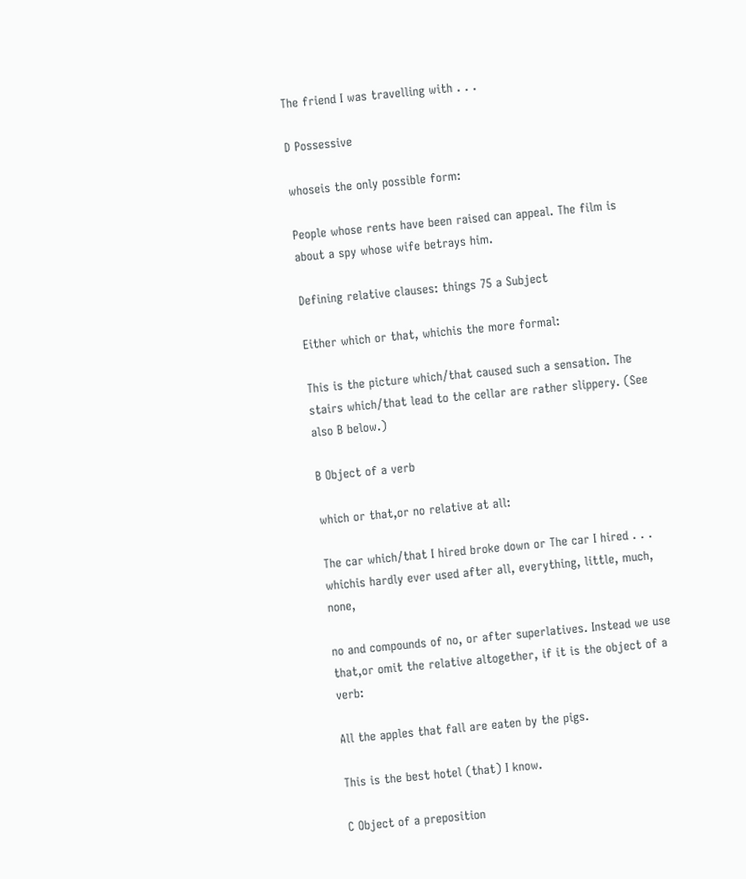The friend I was travelling with . . .

D Possessive

whoseis the only possible form:

People whose rents have been raised can appeal. The film is about a spy whose wife betrays him.

Defining relative clauses: things 75 a Subject

Either which or that, whichis the more formal:

This is the picture which/that caused such a sensation. The stairs which/that lead to the cellar are rather slippery. (See also B below.)

B Object of a verb

which or that,or no relative at all:

The car which/that I hired broke down or The car I hired . . . whichis hardly ever used after all, everything, little, much, none,

no and compounds of no, or after superlatives. Instead we use that,or omit the relative altogether, if it is the object of a verb:

All the apples that fall are eaten by the pigs.

This is the best hotel (that) I know.

C Object of a preposition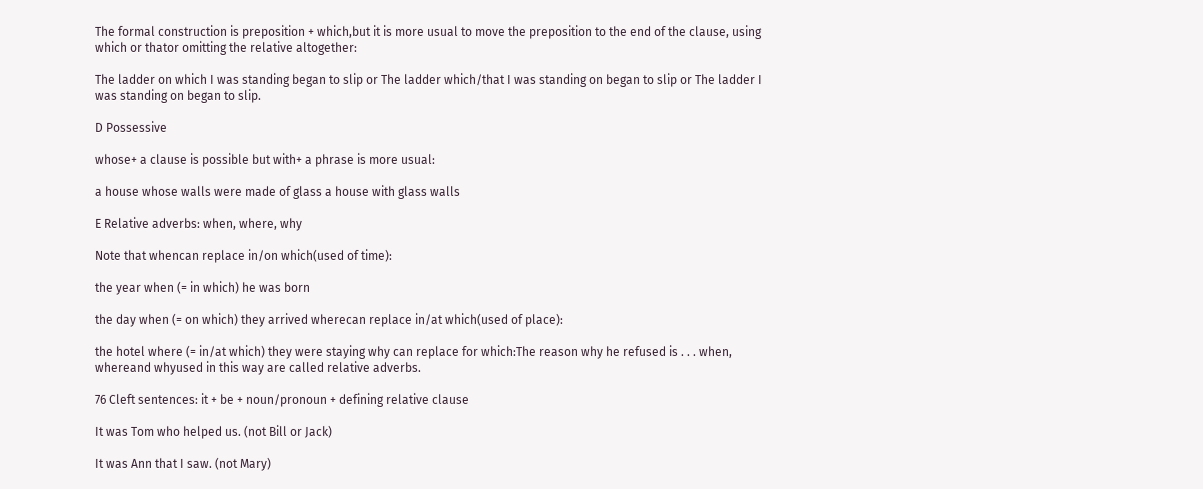The formal construction is preposition + which,but it is more usual to move the preposition to the end of the clause, using which or thator omitting the relative altogether:

The ladder on which I was standing began to slip or The ladder which/that I was standing on began to slip or The ladder I was standing on began to slip.

D Possessive

whose+ a clause is possible but with+ a phrase is more usual:

a house whose walls were made of glass a house with glass walls

E Relative adverbs: when, where, why

Note that whencan replace in/on which(used of time):

the year when (= in which) he was born

the day when (= on which) they arrived wherecan replace in/at which(used of place):

the hotel where (= in/at which) they were staying why can replace for which:The reason why he refused is . . . when, whereand whyused in this way are called relative adverbs.

76 Cleft sentences: it + be + noun/pronoun + defining relative clause

It was Tom who helped us. (not Bill or Jack)

It was Ann that I saw. (not Mary)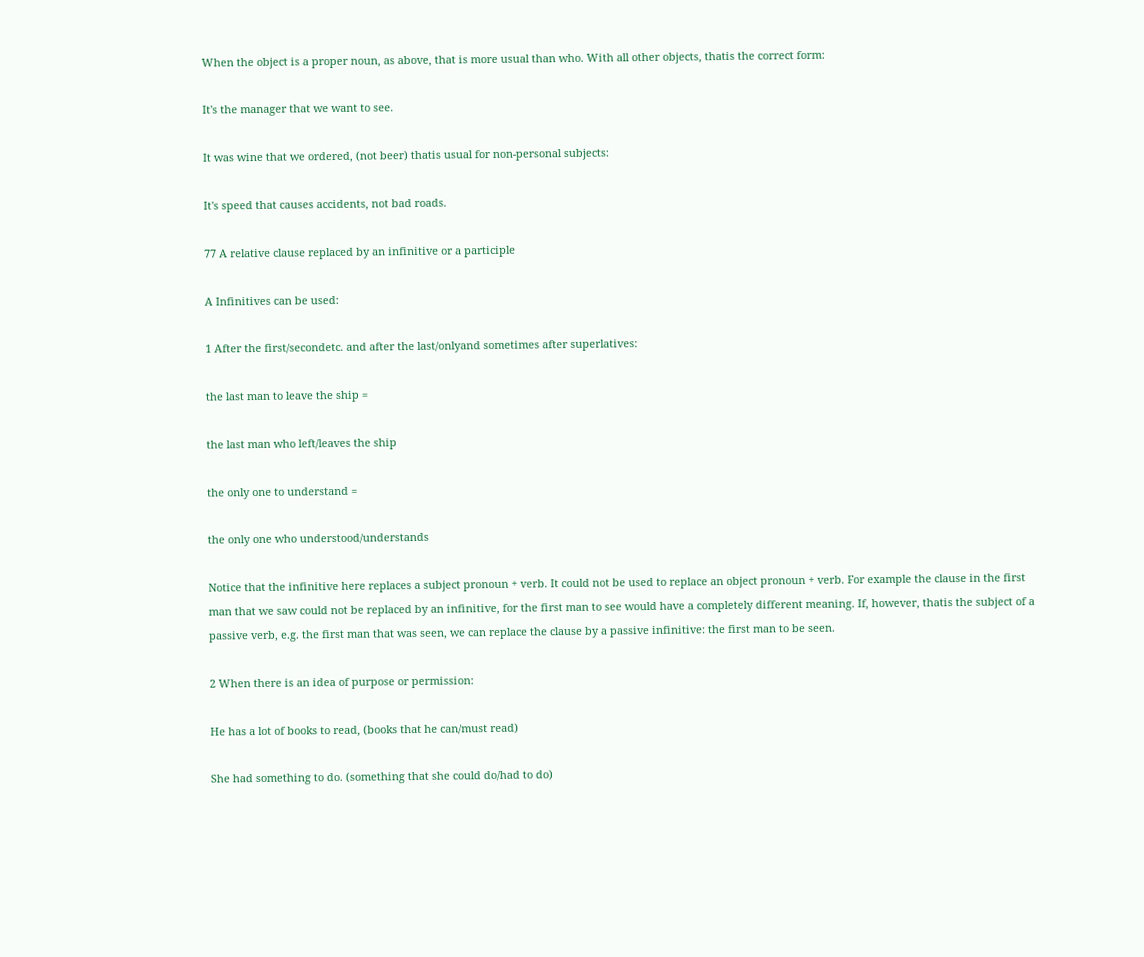When the object is a proper noun, as above, that is more usual than who. With all other objects, thatis the correct form:

It's the manager that we want to see.

It was wine that we ordered, (not beer) thatis usual for non-personal subjects:

It's speed that causes accidents, not bad roads.

77 A relative clause replaced by an infinitive or a participle

A Infinitives can be used:

1 After the first/secondetc. and after the last/onlyand sometimes after superlatives:

the last man to leave the ship =

the last man who left/leaves the ship

the only one to understand =

the only one who understood/understands

Notice that the infinitive here replaces a subject pronoun + verb. It could not be used to replace an object pronoun + verb. For example the clause in the first man that we saw could not be replaced by an infinitive, for the first man to see would have a completely different meaning. If, however, thatis the subject of a passive verb, e.g. the first man that was seen, we can replace the clause by a passive infinitive: the first man to be seen.

2 When there is an idea of purpose or permission:

He has a lot of books to read, (books that he can/must read)

She had something to do. (something that she could do/had to do)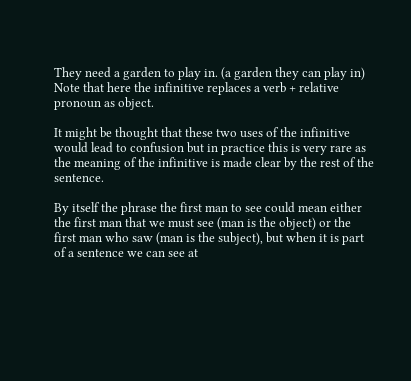They need a garden to play in. (a garden they can play in) Note that here the infinitive replaces a verb + relative pronoun as object.

It might be thought that these two uses of the infinitive would lead to confusion but in practice this is very rare as the meaning of the infinitive is made clear by the rest of the sentence.

By itself the phrase the first man to see could mean either the first man that we must see (man is the object) or the first man who saw (man is the subject), but when it is part of a sentence we can see at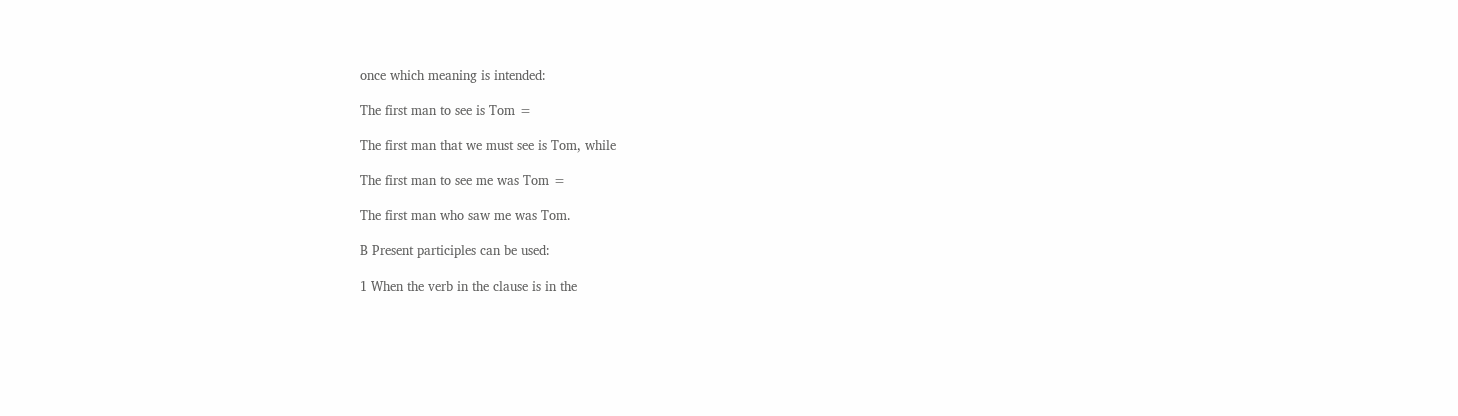once which meaning is intended:

The first man to see is Tom =

The first man that we must see is Tom, while

The first man to see me was Tom =

The first man who saw me was Tom.

B Present participles can be used:

1 When the verb in the clause is in the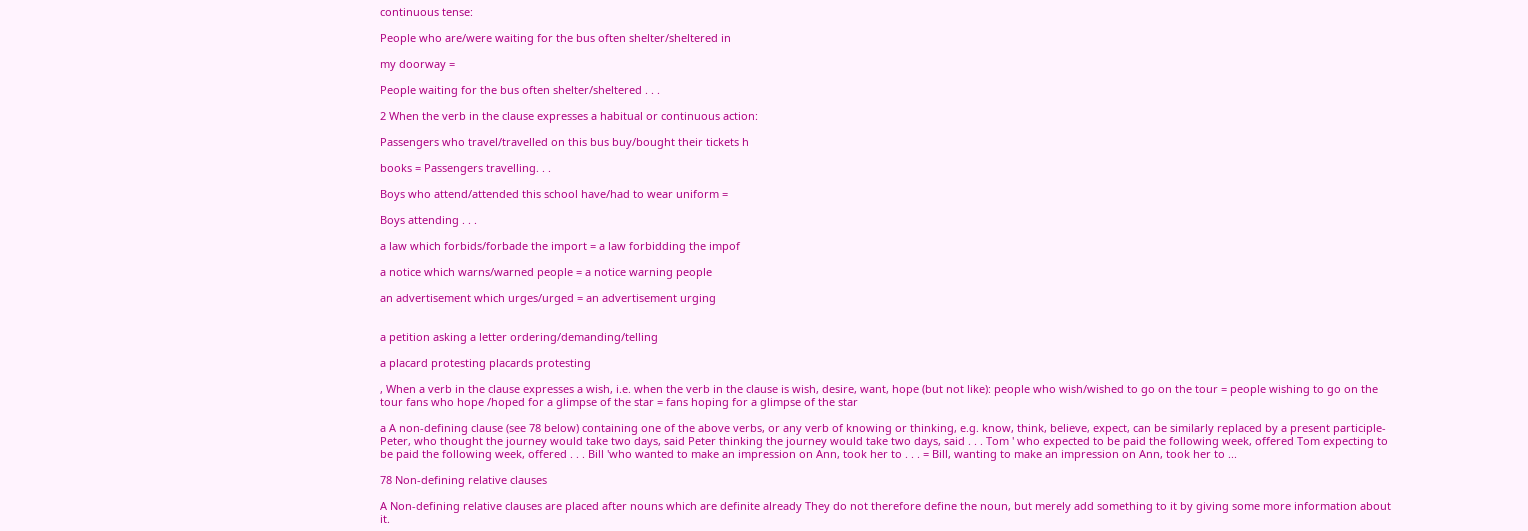continuous tense:

People who are/were waiting for the bus often shelter/sheltered in

my doorway =

People waiting for the bus often shelter/sheltered . . .

2 When the verb in the clause expresses a habitual or continuous action:

Passengers who travel/travelled on this bus buy/bought their tickets h

books = Passengers travelling. . .

Boys who attend/attended this school have/had to wear uniform =

Boys attending . . .

a law which forbids/forbade the import = a law forbidding the impof

a notice which warns/warned people = a notice warning people

an advertisement which urges/urged = an advertisement urging


a petition asking a letter ordering/demanding/telling

a placard protesting placards protesting

, When a verb in the clause expresses a wish, i.e. when the verb in the clause is wish, desire, want, hope (but not like): people who wish/wished to go on the tour = people wishing to go on the tour fans who hope /hoped for a glimpse of the star = fans hoping for a glimpse of the star

a A non-defining clause (see 78 below) containing one of the above verbs, or any verb of knowing or thinking, e.g. know, think, believe, expect, can be similarly replaced by a present participle-Peter, who thought the journey would take two days, said Peter thinking the journey would take two days, said . . . Tom ' who expected to be paid the following week, offered Tom expecting to be paid the following week, offered . . . Bill 'who wanted to make an impression on Ann, took her to . . . = Bill, wanting to make an impression on Ann, took her to ...

78 Non-defining relative clauses

A Non-defining relative clauses are placed after nouns which are definite already They do not therefore define the noun, but merely add something to it by giving some more information about it.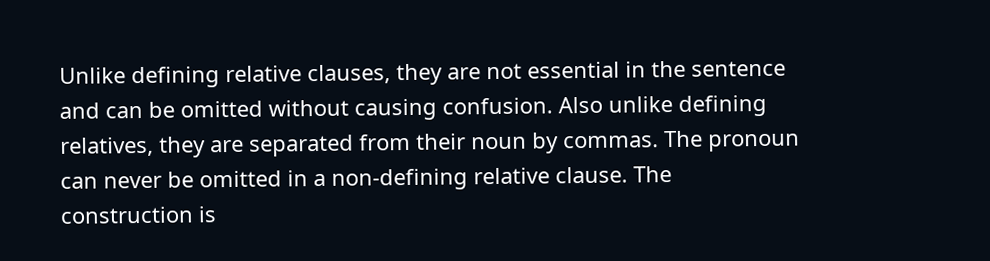Unlike defining relative clauses, they are not essential in the sentence and can be omitted without causing confusion. Also unlike defining relatives, they are separated from their noun by commas. The pronoun can never be omitted in a non-defining relative clause. The construction is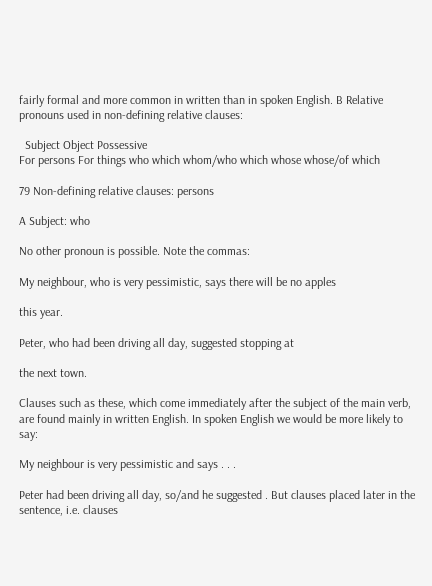fairly formal and more common in written than in spoken English. B Relative pronouns used in non-defining relative clauses:

  Subject Object Possessive
For persons For things who which whom/who which whose whose/of which

79 Non-defining relative clauses: persons

A Subject: who

No other pronoun is possible. Note the commas:

My neighbour, who is very pessimistic, says there will be no apples

this year.

Peter, who had been driving all day, suggested stopping at

the next town.

Clauses such as these, which come immediately after the subject of the main verb, are found mainly in written English. In spoken English we would be more likely to say:

My neighbour is very pessimistic and says . . .

Peter had been driving all day, so/and he suggested . But clauses placed later in the sentence, i.e. clauses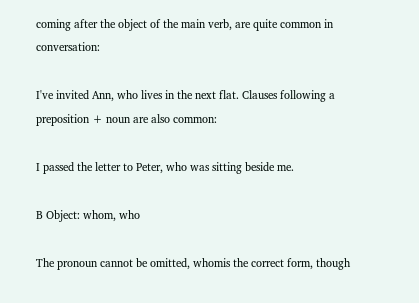coming after the object of the main verb, are quite common in conversation:

I've invited Ann, who lives in the next flat. Clauses following a preposition + noun are also common:

I passed the letter to Peter, who was sitting beside me.

B Object: whom, who

The pronoun cannot be omitted, whomis the correct form, though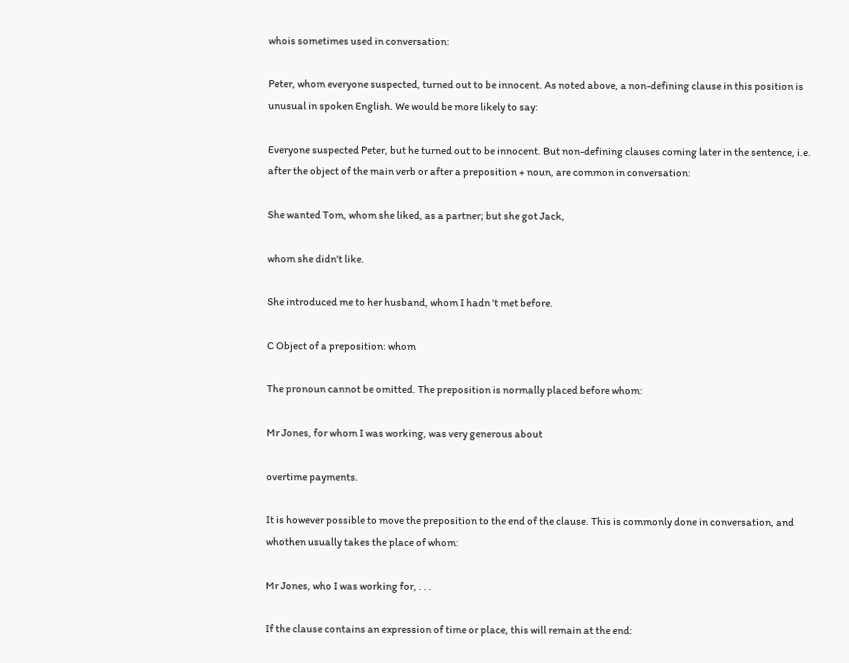whois sometimes used in conversation:

Peter, whom everyone suspected, turned out to be innocent. As noted above, a non-defining clause in this position is unusual in spoken English. We would be more likely to say:

Everyone suspected Peter, but he turned out to be innocent. But non-defining clauses coming later in the sentence, i.e. after the object of the main verb or after a preposition + noun, are common in conversation:

She wanted Tom, whom she liked, as a partner; but she got Jack,

whom she didn't like.

She introduced me to her husband, whom I hadn 't met before.

C Object of a preposition: whom

The pronoun cannot be omitted. The preposition is normally placed before whom:

Mr Jones, for whom I was working, was very generous about

overtime payments.

It is however possible to move the preposition to the end of the clause. This is commonly done in conversation, and whothen usually takes the place of whom:

Mr Jones, who I was working for, . . .

If the clause contains an expression of time or place, this will remain at the end: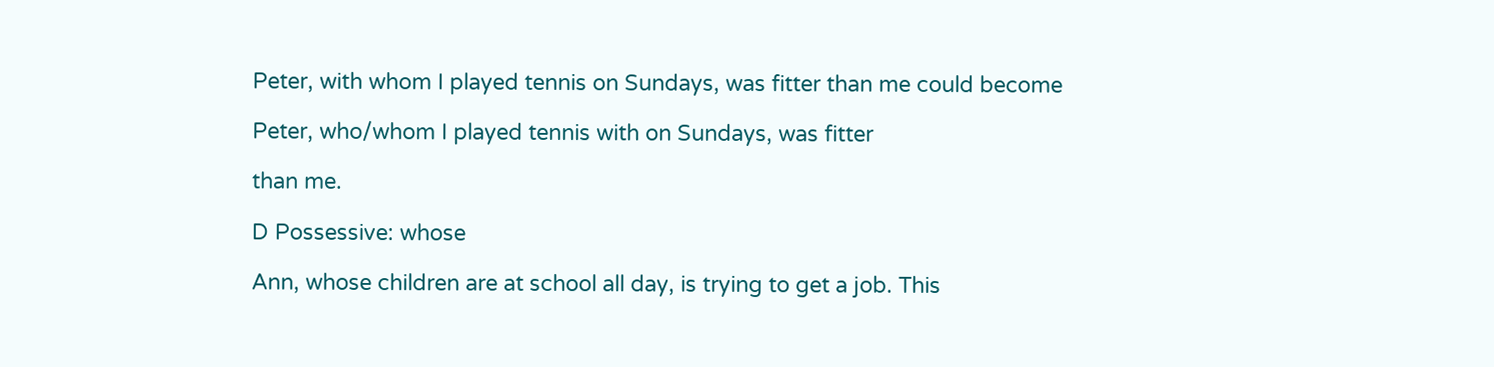Peter, with whom I played tennis on Sundays, was fitter than me could become

Peter, who/whom I played tennis with on Sundays, was fitter

than me.

D Possessive: whose

Ann, whose children are at school all day, is trying to get a job. This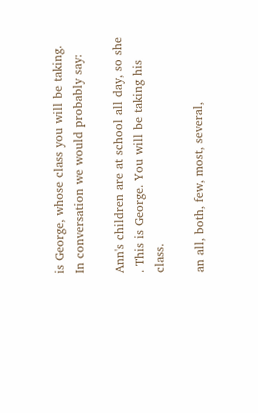is George, whose class you will be taking. In conversation we would probably say:

Ann's children are at school all day, so she . This is George. You will be taking his class.

an all, both, few, most, several,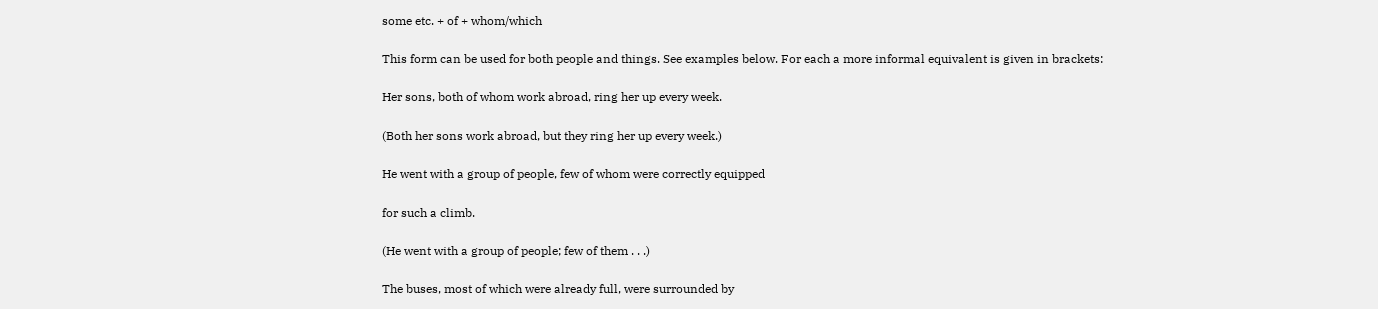some etc. + of + whom/which

This form can be used for both people and things. See examples below. For each a more informal equivalent is given in brackets:

Her sons, both of whom work abroad, ring her up every week.

(Both her sons work abroad, but they ring her up every week.)

He went with a group of people, few of whom were correctly equipped

for such a climb.

(He went with a group of people; few of them . . .)

The buses, most of which were already full, were surrounded by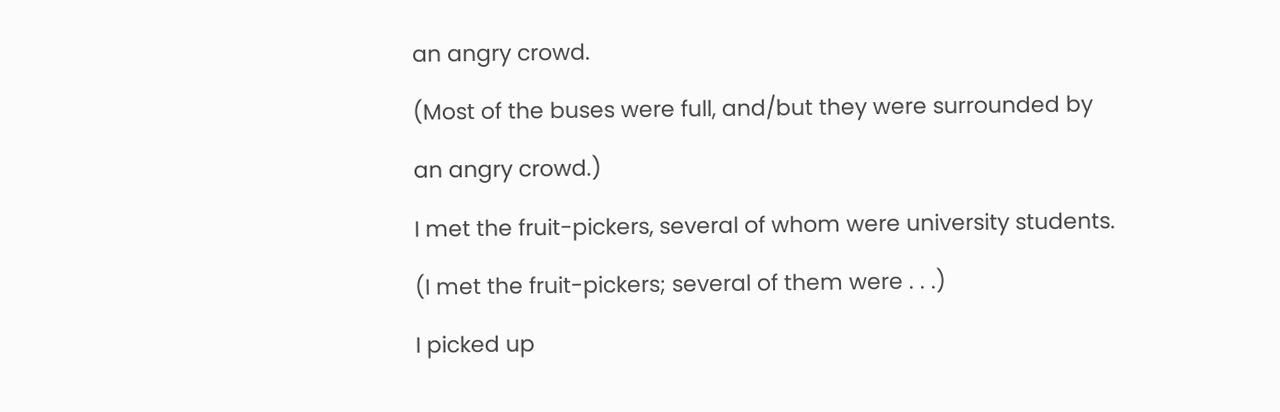an angry crowd.

(Most of the buses were full, and/but they were surrounded by

an angry crowd.)

I met the fruit-pickers, several of whom were university students.

(I met the fruit-pickers; several of them were . . .)

I picked up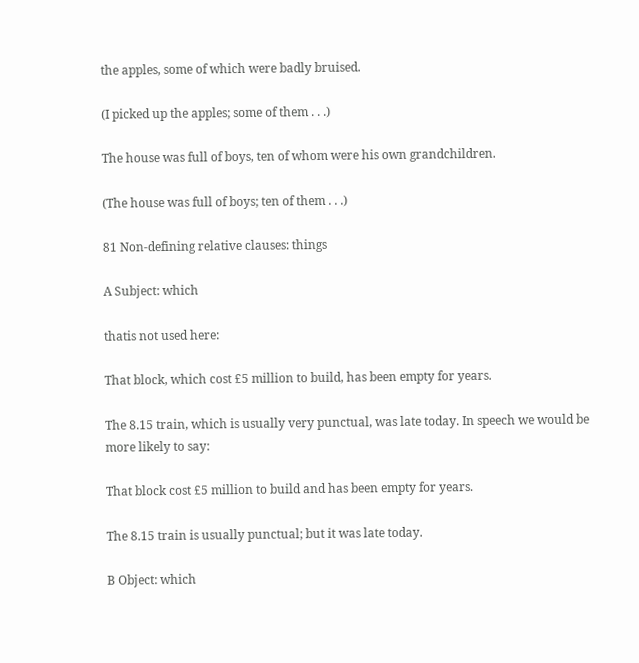the apples, some of which were badly bruised.

(I picked up the apples; some of them . . .)

The house was full of boys, ten of whom were his own grandchildren.

(The house was full of boys; ten of them . . .)

81 Non-defining relative clauses: things

A Subject: which

thatis not used here:

That block, which cost £5 million to build, has been empty for years.

The 8.15 train, which is usually very punctual, was late today. In speech we would be more likely to say:

That block cost £5 million to build and has been empty for years.

The 8.15 train is usually punctual; but it was late today.

B Object: which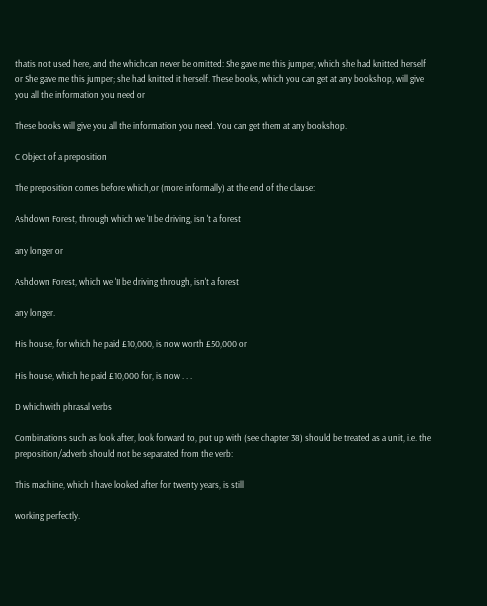thatis not used here, and the whichcan never be omitted: She gave me this jumper, which she had knitted herself or She gave me this jumper; she had knitted it herself. These books, which you can get at any bookshop, will give you all the information you need or

These books will give you all the information you need. You can get them at any bookshop.

C Object of a preposition

The preposition comes before which,or (more informally) at the end of the clause:

Ashdown Forest, through which we 'II be driving, isn 't a forest

any longer or

Ashdown Forest, which we 'II be driving through, isn't a forest

any longer.

His house, for which he paid £10,000, is now worth £50,000 or

His house, which he paid £10,000 for, is now . . .

D whichwith phrasal verbs

Combinations such as look after, look forward to, put up with (see chapter 38) should be treated as a unit, i.e. the preposition/adverb should not be separated from the verb:

This machine, which I have looked after for twenty years, is still

working perfectly.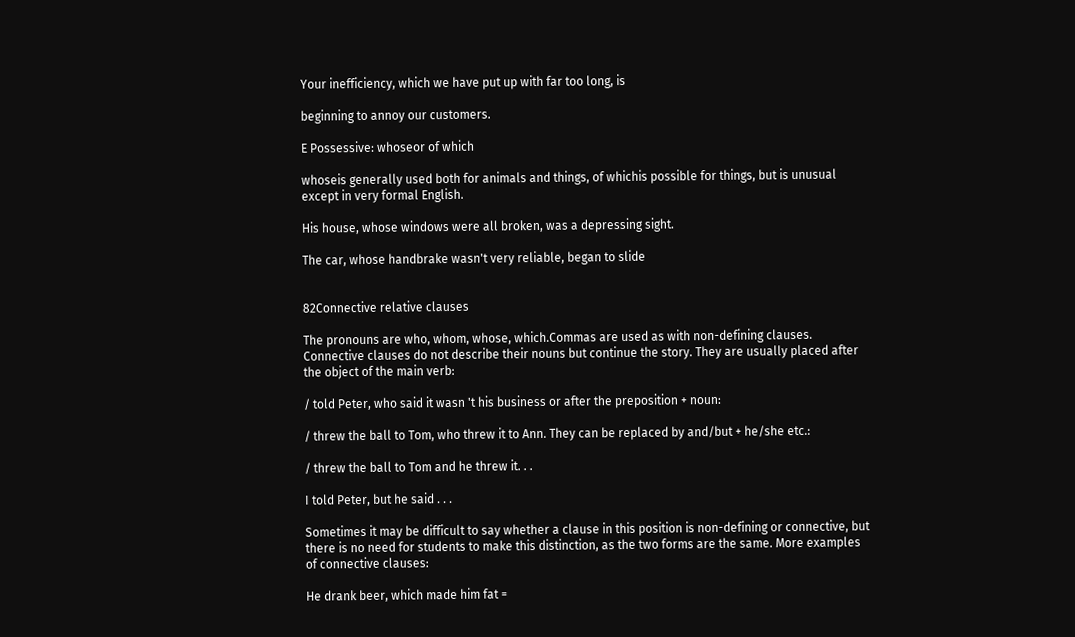Your inefficiency, which we have put up with far too long, is

beginning to annoy our customers.

E Possessive: whoseor of which

whoseis generally used both for animals and things, of whichis possible for things, but is unusual except in very formal English.

His house, whose windows were all broken, was a depressing sight.

The car, whose handbrake wasn't very reliable, began to slide


82Connective relative clauses

The pronouns are who, whom, whose, which.Commas are used as with non-defining clauses. Connective clauses do not describe their nouns but continue the story. They are usually placed after the object of the main verb:

/ told Peter, who said it wasn 't his business or after the preposition + noun:

/ threw the ball to Tom, who threw it to Ann. They can be replaced by and/but + he/she etc.:

/ threw the ball to Tom and he threw it. . .

I told Peter, but he said . . .

Sometimes it may be difficult to say whether a clause in this position is non-defining or connective, but there is no need for students to make this distinction, as the two forms are the same. More examples of connective clauses:

He drank beer, which made him fat =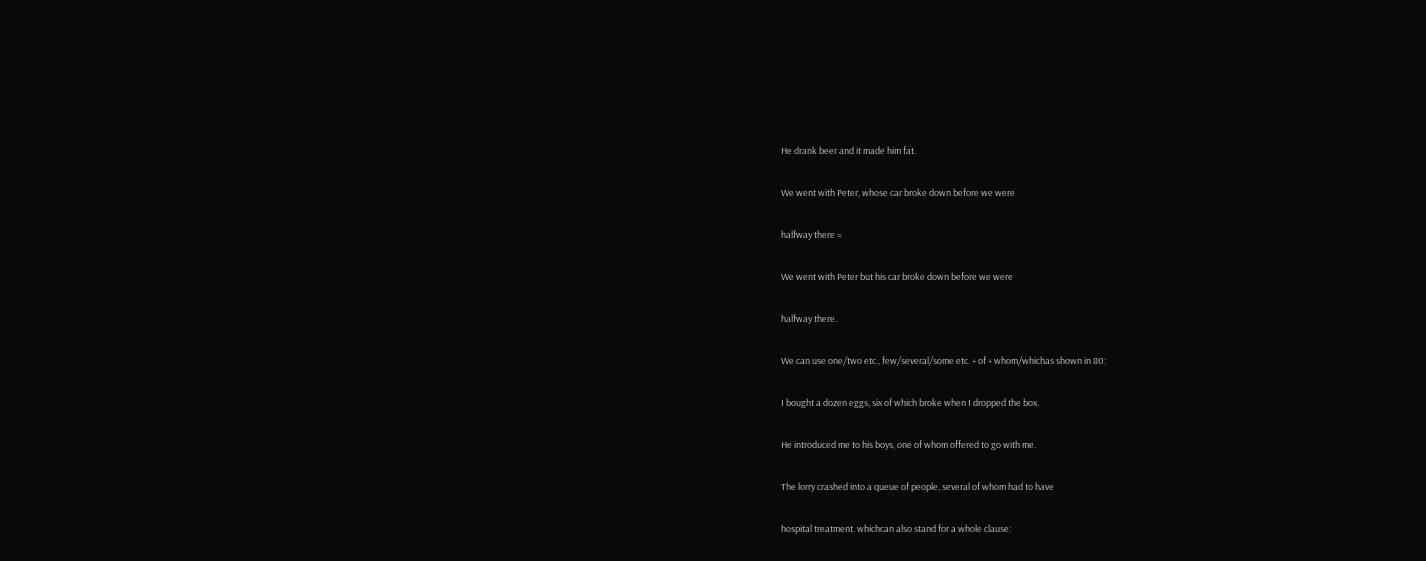He drank beer and it made him fat.

We went with Peter, whose car broke down before we were

halfway there =

We went with Peter but his car broke down before we were

halfway there.

We can use one/two etc., few/several/some etc. + of + whom/whichas shown in 80:

I bought a dozen eggs, six of which broke when I dropped the box.

He introduced me to his boys, one of whom offered to go with me.

The lorry crashed into a queue of people, several of whom had to have

hospital treatment. whichcan also stand for a whole clause: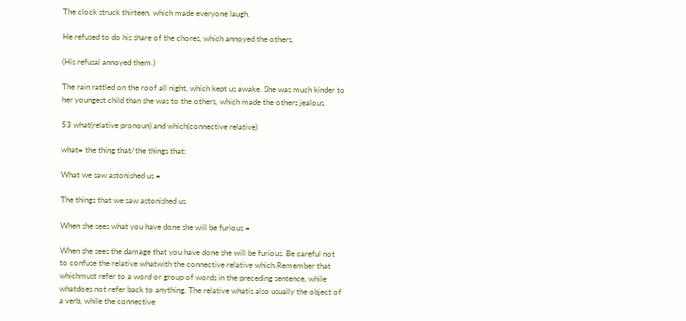The clock struck thirteen, which made everyone laugh.

He refused to do his share of the chores, which annoyed the others.

(His refusal annoyed them.)

The rain rattled on the roof all night, which kept us awake. She was much kinder to her youngest child than she was to the others, which made the others jealous.

53 what(relative pronoun) and which(connective relative)

what= the thing that/the things that:

What we saw astonished us =

The things that we saw astonished us.

When she sees what you have done she will be furious =

When she sees the damage that you have done she will be furious. Be careful not to confuse the relative whatwith the connective relative which.Remember that whichmust refer to a word or group of words in the preceding sentence, while whatdoes not refer back to anything. The relative whatis also usually the object of a verb, while the connective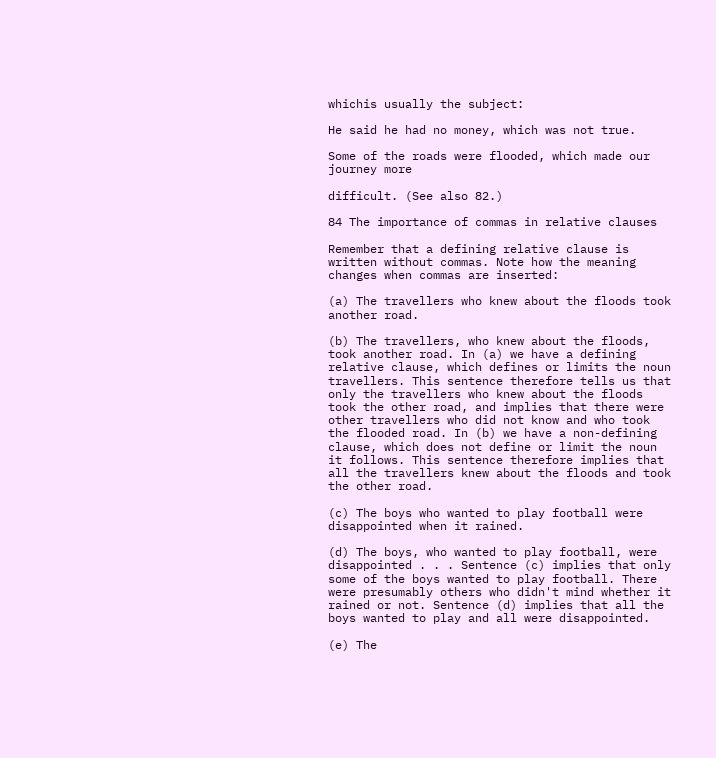whichis usually the subject:

He said he had no money, which was not true.

Some of the roads were flooded, which made our journey more

difficult. (See also 82.)

84 The importance of commas in relative clauses

Remember that a defining relative clause is written without commas. Note how the meaning changes when commas are inserted:

(a) The travellers who knew about the floods took another road.

(b) The travellers, who knew about the floods, took another road. In (a) we have a defining relative clause, which defines or limits the noun travellers. This sentence therefore tells us that only the travellers who knew about the floods took the other road, and implies that there were other travellers who did not know and who took the flooded road. In (b) we have a non-defining clause, which does not define or limit the noun it follows. This sentence therefore implies that all the travellers knew about the floods and took the other road.

(c) The boys who wanted to play football were disappointed when it rained.

(d) The boys, who wanted to play football, were disappointed . . . Sentence (c) implies that only some of the boys wanted to play football. There were presumably others who didn't mind whether it rained or not. Sentence (d) implies that all the boys wanted to play and all were disappointed.

(e) The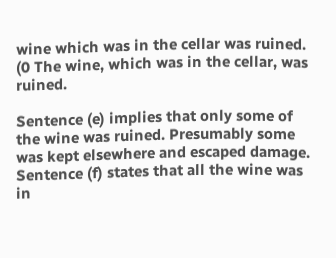wine which was in the cellar was ruined. (0 The wine, which was in the cellar, was ruined.

Sentence (e) implies that only some of the wine was ruined. Presumably some was kept elsewhere and escaped damage. Sentence (f) states that all the wine was in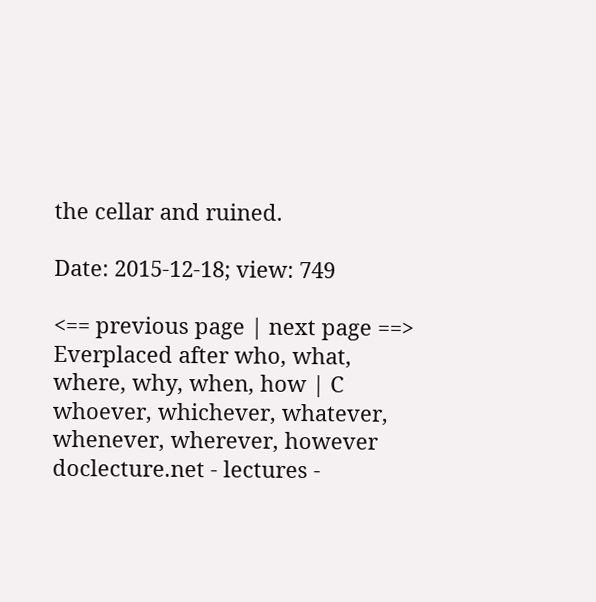the cellar and ruined.

Date: 2015-12-18; view: 749

<== previous page | next page ==>
Everplaced after who, what, where, why, when, how | C whoever, whichever, whatever, whenever, wherever, however
doclecture.net - lectures -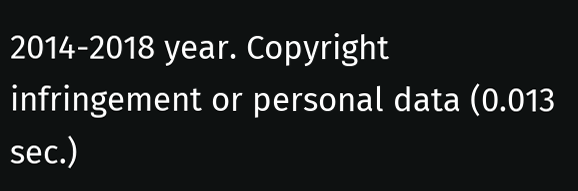2014-2018 year. Copyright infringement or personal data (0.013 sec.)